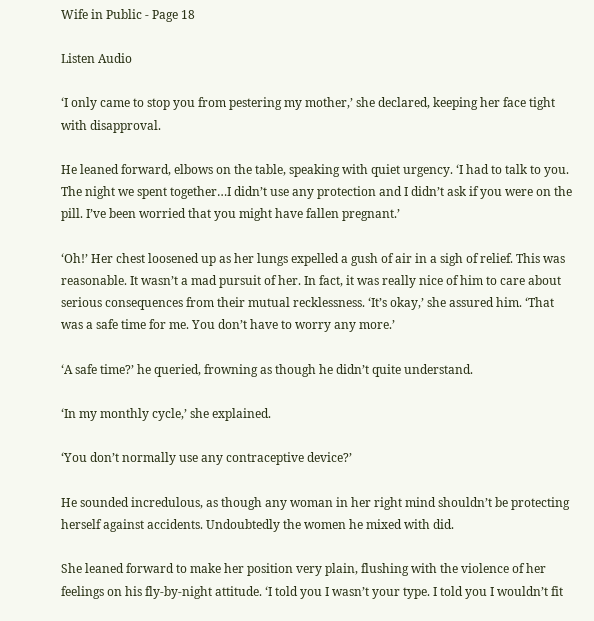Wife in Public - Page 18

Listen Audio

‘I only came to stop you from pestering my mother,’ she declared, keeping her face tight with disapproval.

He leaned forward, elbows on the table, speaking with quiet urgency. ‘I had to talk to you. The night we spent together…I didn’t use any protection and I didn’t ask if you were on the pill. I’ve been worried that you might have fallen pregnant.’

‘Oh!’ Her chest loosened up as her lungs expelled a gush of air in a sigh of relief. This was reasonable. It wasn’t a mad pursuit of her. In fact, it was really nice of him to care about serious consequences from their mutual recklessness. ‘It’s okay,’ she assured him. ‘That was a safe time for me. You don’t have to worry any more.’

‘A safe time?’ he queried, frowning as though he didn’t quite understand.

‘In my monthly cycle,’ she explained.

‘You don’t normally use any contraceptive device?’

He sounded incredulous, as though any woman in her right mind shouldn’t be protecting herself against accidents. Undoubtedly the women he mixed with did.

She leaned forward to make her position very plain, flushing with the violence of her feelings on his fly-by-night attitude. ‘I told you I wasn’t your type. I told you I wouldn’t fit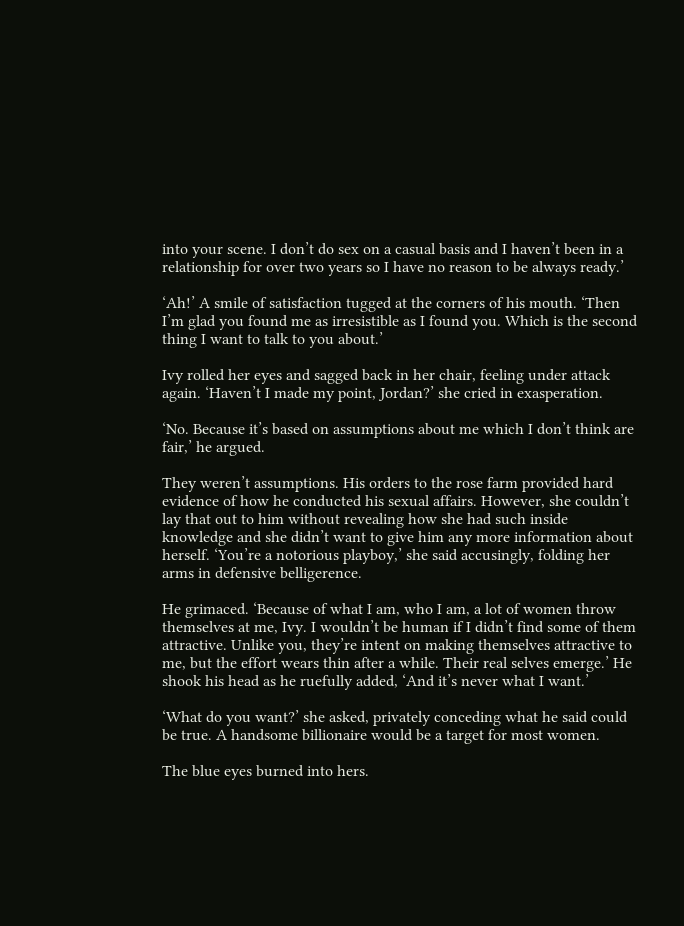into your scene. I don’t do sex on a casual basis and I haven’t been in a relationship for over two years so I have no reason to be always ready.’

‘Ah!’ A smile of satisfaction tugged at the corners of his mouth. ‘Then I’m glad you found me as irresistible as I found you. Which is the second thing I want to talk to you about.’

Ivy rolled her eyes and sagged back in her chair, feeling under attack again. ‘Haven’t I made my point, Jordan?’ she cried in exasperation.

‘No. Because it’s based on assumptions about me which I don’t think are fair,’ he argued.

They weren’t assumptions. His orders to the rose farm provided hard evidence of how he conducted his sexual affairs. However, she couldn’t lay that out to him without revealing how she had such inside knowledge and she didn’t want to give him any more information about herself. ‘You’re a notorious playboy,’ she said accusingly, folding her arms in defensive belligerence.

He grimaced. ‘Because of what I am, who I am, a lot of women throw themselves at me, Ivy. I wouldn’t be human if I didn’t find some of them attractive. Unlike you, they’re intent on making themselves attractive to me, but the effort wears thin after a while. Their real selves emerge.’ He shook his head as he ruefully added, ‘And it’s never what I want.’

‘What do you want?’ she asked, privately conceding what he said could be true. A handsome billionaire would be a target for most women.

The blue eyes burned into hers.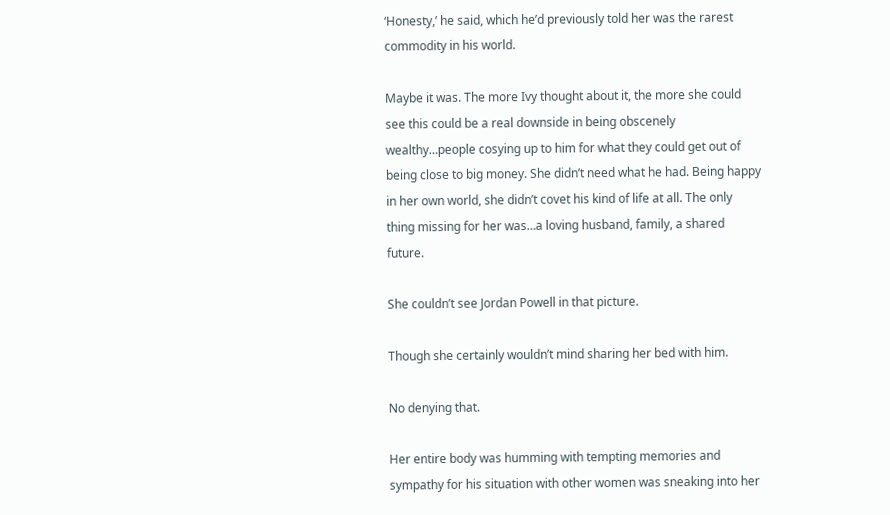‘Honesty,’ he said, which he’d previously told her was the rarest commodity in his world.

Maybe it was. The more Ivy thought about it, the more she could see this could be a real downside in being obscenely wealthy…people cosying up to him for what they could get out of being close to big money. She didn’t need what he had. Being happy in her own world, she didn’t covet his kind of life at all. The only thing missing for her was…a loving husband, family, a shared future.

She couldn’t see Jordan Powell in that picture.

Though she certainly wouldn’t mind sharing her bed with him.

No denying that.

Her entire body was humming with tempting memories and sympathy for his situation with other women was sneaking into her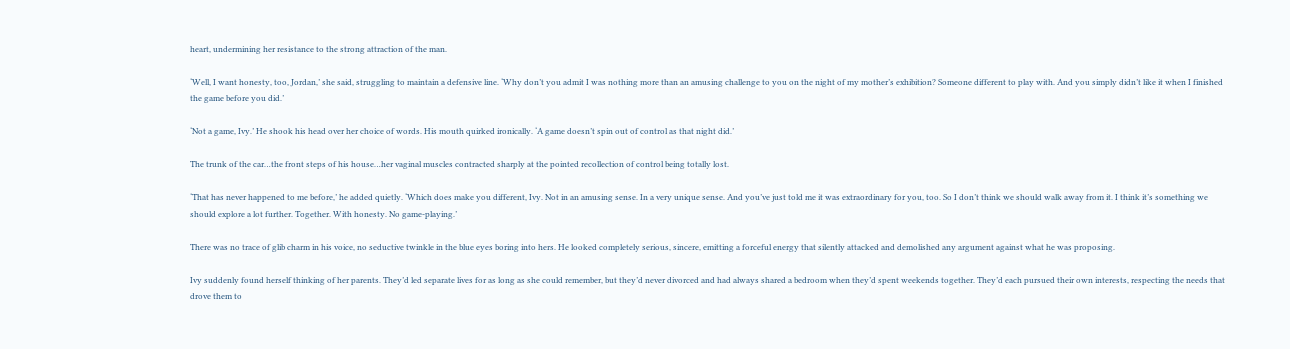heart, undermining her resistance to the strong attraction of the man.

‘Well, I want honesty, too, Jordan,’ she said, struggling to maintain a defensive line. ‘Why don’t you admit I was nothing more than an amusing challenge to you on the night of my mother’s exhibition? Someone different to play with. And you simply didn’t like it when I finished the game before you did.’

‘Not a game, Ivy.’ He shook his head over her choice of words. His mouth quirked ironically. ‘A game doesn’t spin out of control as that night did.’

The trunk of the car…the front steps of his house…her vaginal muscles contracted sharply at the pointed recollection of control being totally lost.

‘That has never happened to me before,’ he added quietly. ‘Which does make you different, Ivy. Not in an amusing sense. In a very unique sense. And you’ve just told me it was extraordinary for you, too. So I don’t think we should walk away from it. I think it’s something we should explore a lot further. Together. With honesty. No game-playing.’

There was no trace of glib charm in his voice, no seductive twinkle in the blue eyes boring into hers. He looked completely serious, sincere, emitting a forceful energy that silently attacked and demolished any argument against what he was proposing.

Ivy suddenly found herself thinking of her parents. They’d led separate lives for as long as she could remember, but they’d never divorced and had always shared a bedroom when they’d spent weekends together. They’d each pursued their own interests, respecting the needs that drove them to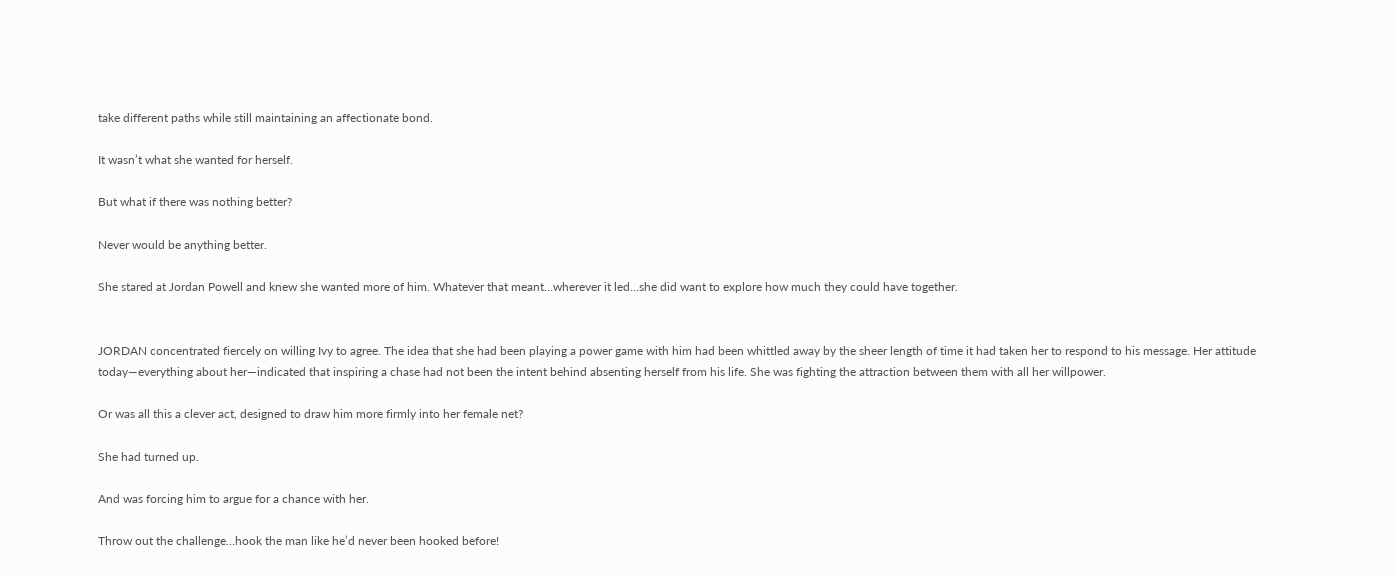take different paths while still maintaining an affectionate bond.

It wasn’t what she wanted for herself.

But what if there was nothing better?

Never would be anything better.

She stared at Jordan Powell and knew she wanted more of him. Whatever that meant…wherever it led…she did want to explore how much they could have together.


JORDAN concentrated fiercely on willing Ivy to agree. The idea that she had been playing a power game with him had been whittled away by the sheer length of time it had taken her to respond to his message. Her attitude today—everything about her—indicated that inspiring a chase had not been the intent behind absenting herself from his life. She was fighting the attraction between them with all her willpower.

Or was all this a clever act, designed to draw him more firmly into her female net?

She had turned up.

And was forcing him to argue for a chance with her.

Throw out the challenge…hook the man like he’d never been hooked before!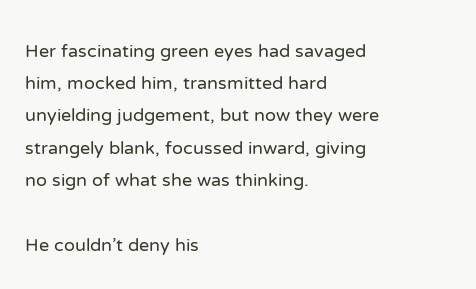Her fascinating green eyes had savaged him, mocked him, transmitted hard unyielding judgement, but now they were strangely blank, focussed inward, giving no sign of what she was thinking.

He couldn’t deny his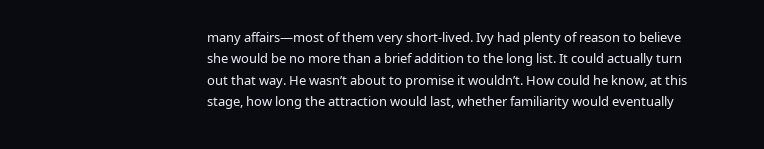many affairs—most of them very short-lived. Ivy had plenty of reason to believe she would be no more than a brief addition to the long list. It could actually turn out that way. He wasn’t about to promise it wouldn’t. How could he know, at this stage, how long the attraction would last, whether familiarity would eventually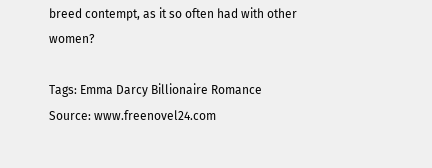breed contempt, as it so often had with other women?

Tags: Emma Darcy Billionaire Romance
Source: www.freenovel24.com